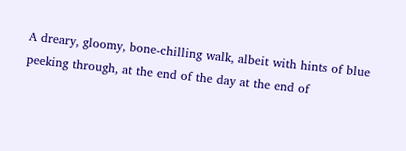A dreary, gloomy, bone-chilling walk, albeit with hints of blue peeking through, at the end of the day at the end of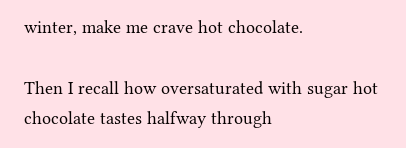winter, make me crave hot chocolate.

Then I recall how oversaturated with sugar hot chocolate tastes halfway through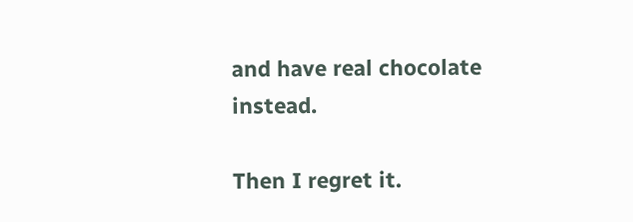and have real chocolate instead.

Then I regret it.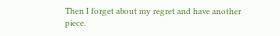Then I forget about my regret and have another piece.